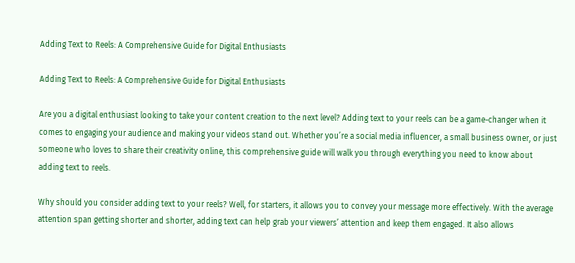Adding Text to Reels: A Comprehensive Guide for Digital Enthusiasts

Adding Text to Reels: A Comprehensive Guide for Digital Enthusiasts

Are you a digital enthusiast looking to take your content creation to the next level? Adding text to your reels can be a game-changer when it comes to engaging your audience and making your videos stand out. Whether you’re a social media influencer, a small business owner, or just someone who loves to share their creativity online, this comprehensive guide will walk you through everything you need to know about adding text to reels.

Why should you consider adding text to your reels? Well, for starters, it allows you to convey your message more effectively. With the average attention span getting shorter and shorter, adding text can help grab your viewers’ attention and keep them engaged. It also allows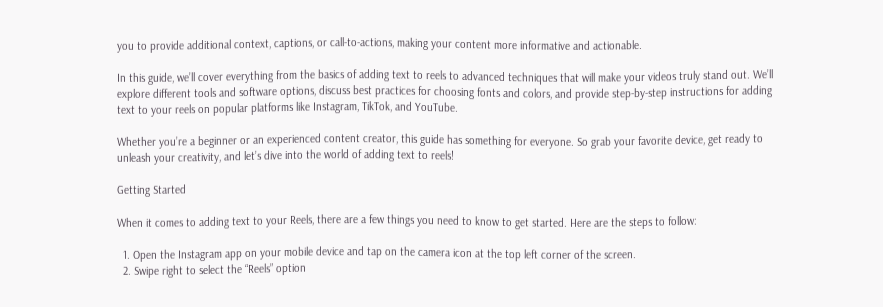you to provide additional context, captions, or call-to-actions, making your content more informative and actionable.

In this guide, we’ll cover everything from the basics of adding text to reels to advanced techniques that will make your videos truly stand out. We’ll explore different tools and software options, discuss best practices for choosing fonts and colors, and provide step-by-step instructions for adding text to your reels on popular platforms like Instagram, TikTok, and YouTube.

Whether you’re a beginner or an experienced content creator, this guide has something for everyone. So grab your favorite device, get ready to unleash your creativity, and let’s dive into the world of adding text to reels!

Getting Started

When it comes to adding text to your Reels, there are a few things you need to know to get started. Here are the steps to follow:

  1. Open the Instagram app on your mobile device and tap on the camera icon at the top left corner of the screen.
  2. Swipe right to select the “Reels” option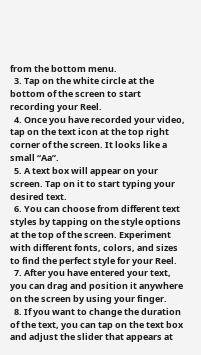from the bottom menu.
  3. Tap on the white circle at the bottom of the screen to start recording your Reel.
  4. Once you have recorded your video, tap on the text icon at the top right corner of the screen. It looks like a small “Aa”.
  5. A text box will appear on your screen. Tap on it to start typing your desired text.
  6. You can choose from different text styles by tapping on the style options at the top of the screen. Experiment with different fonts, colors, and sizes to find the perfect style for your Reel.
  7. After you have entered your text, you can drag and position it anywhere on the screen by using your finger.
  8. If you want to change the duration of the text, you can tap on the text box and adjust the slider that appears at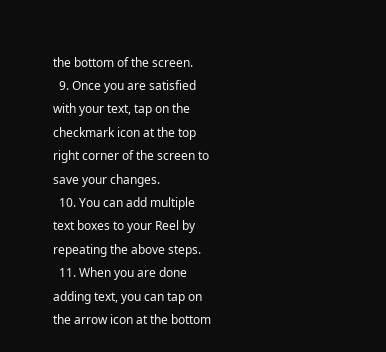the bottom of the screen.
  9. Once you are satisfied with your text, tap on the checkmark icon at the top right corner of the screen to save your changes.
  10. You can add multiple text boxes to your Reel by repeating the above steps.
  11. When you are done adding text, you can tap on the arrow icon at the bottom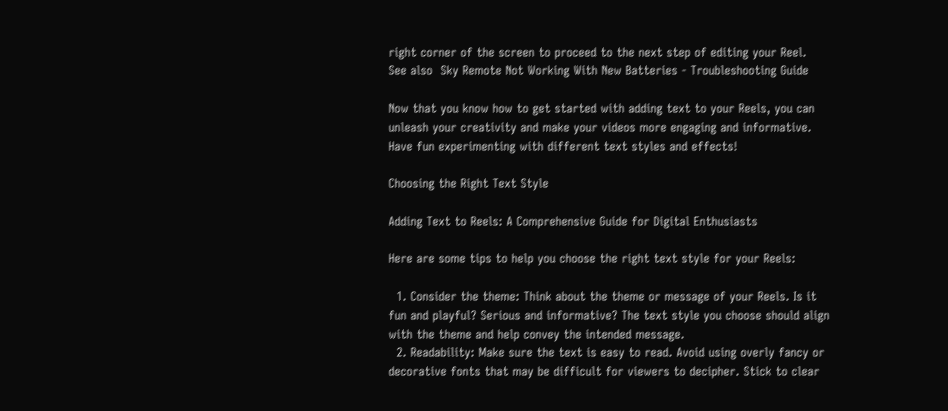right corner of the screen to proceed to the next step of editing your Reel.
See also  Sky Remote Not Working With New Batteries - Troubleshooting Guide

Now that you know how to get started with adding text to your Reels, you can unleash your creativity and make your videos more engaging and informative. Have fun experimenting with different text styles and effects!

Choosing the Right Text Style

Adding Text to Reels: A Comprehensive Guide for Digital Enthusiasts

Here are some tips to help you choose the right text style for your Reels:

  1. Consider the theme: Think about the theme or message of your Reels. Is it fun and playful? Serious and informative? The text style you choose should align with the theme and help convey the intended message.
  2. Readability: Make sure the text is easy to read. Avoid using overly fancy or decorative fonts that may be difficult for viewers to decipher. Stick to clear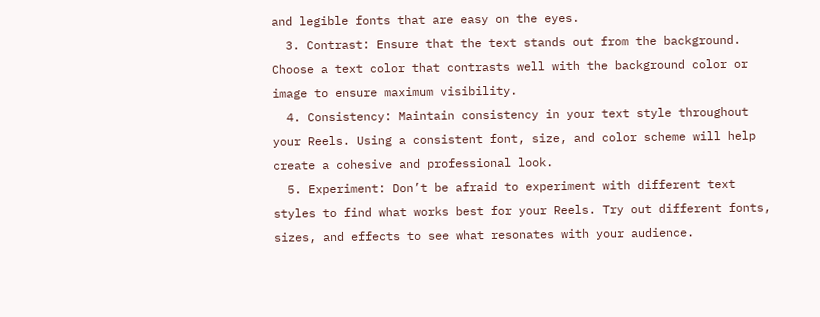and legible fonts that are easy on the eyes.
  3. Contrast: Ensure that the text stands out from the background. Choose a text color that contrasts well with the background color or image to ensure maximum visibility.
  4. Consistency: Maintain consistency in your text style throughout your Reels. Using a consistent font, size, and color scheme will help create a cohesive and professional look.
  5. Experiment: Don’t be afraid to experiment with different text styles to find what works best for your Reels. Try out different fonts, sizes, and effects to see what resonates with your audience.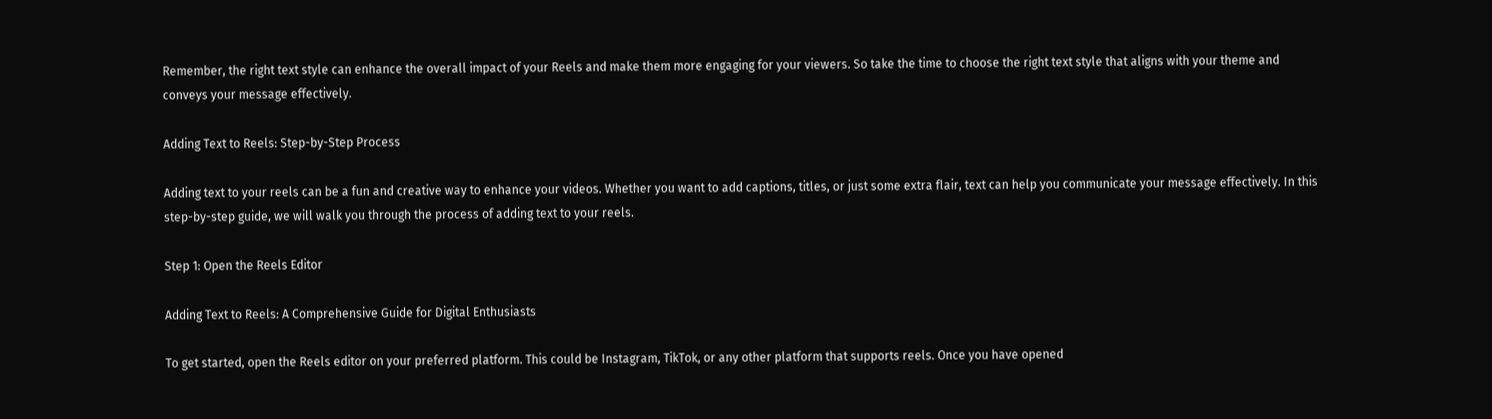Remember, the right text style can enhance the overall impact of your Reels and make them more engaging for your viewers. So take the time to choose the right text style that aligns with your theme and conveys your message effectively.

Adding Text to Reels: Step-by-Step Process

Adding text to your reels can be a fun and creative way to enhance your videos. Whether you want to add captions, titles, or just some extra flair, text can help you communicate your message effectively. In this step-by-step guide, we will walk you through the process of adding text to your reels.

Step 1: Open the Reels Editor

Adding Text to Reels: A Comprehensive Guide for Digital Enthusiasts

To get started, open the Reels editor on your preferred platform. This could be Instagram, TikTok, or any other platform that supports reels. Once you have opened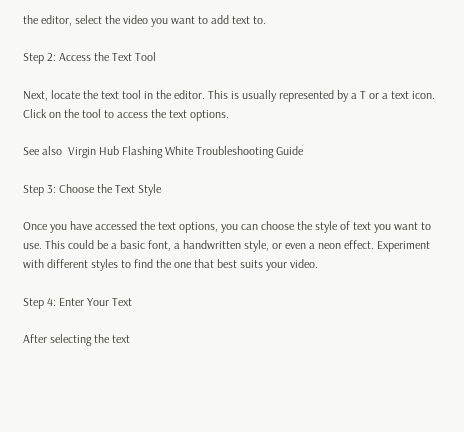the editor, select the video you want to add text to.

Step 2: Access the Text Tool

Next, locate the text tool in the editor. This is usually represented by a T or a text icon. Click on the tool to access the text options.

See also  Virgin Hub Flashing White Troubleshooting Guide

Step 3: Choose the Text Style

Once you have accessed the text options, you can choose the style of text you want to use. This could be a basic font, a handwritten style, or even a neon effect. Experiment with different styles to find the one that best suits your video.

Step 4: Enter Your Text

After selecting the text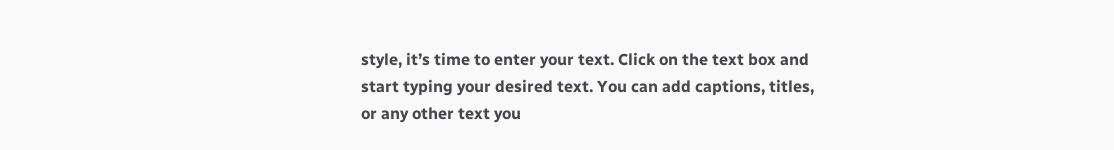style, it’s time to enter your text. Click on the text box and start typing your desired text. You can add captions, titles, or any other text you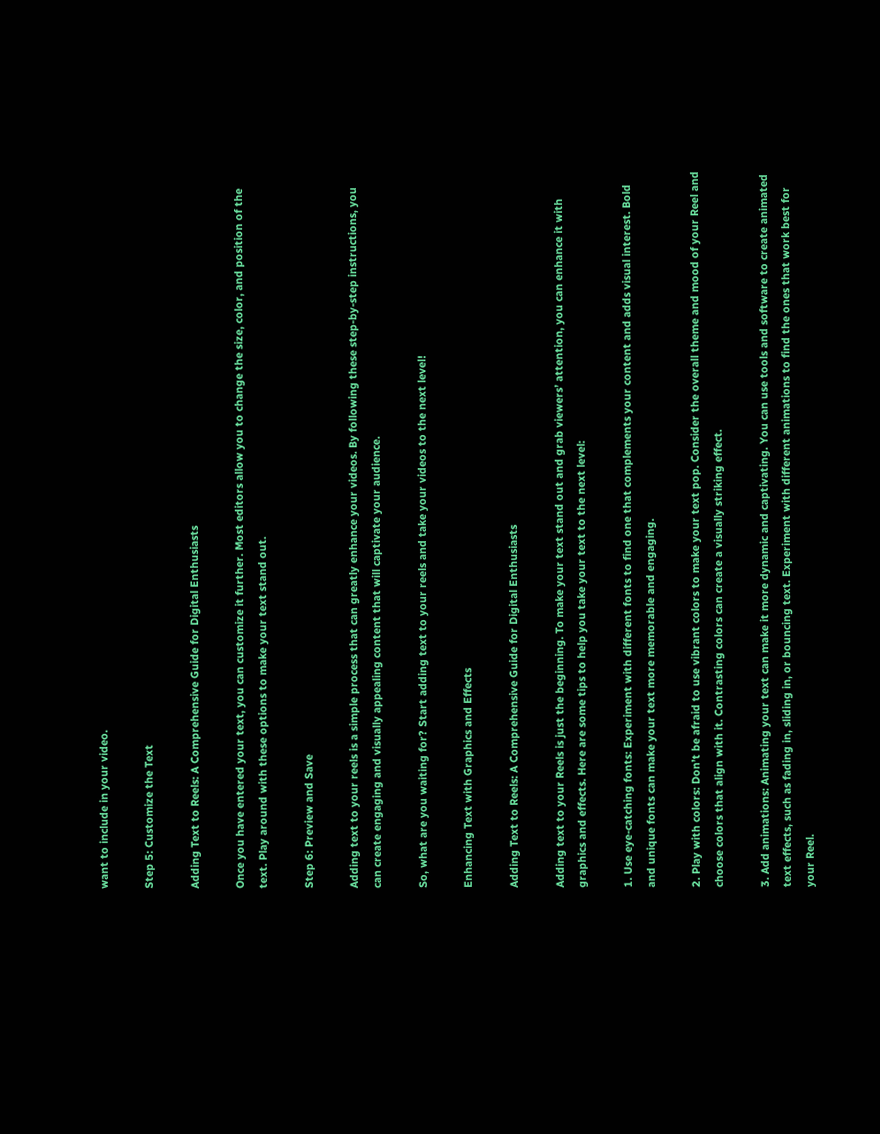want to include in your video.

Step 5: Customize the Text

Adding Text to Reels: A Comprehensive Guide for Digital Enthusiasts

Once you have entered your text, you can customize it further. Most editors allow you to change the size, color, and position of the text. Play around with these options to make your text stand out.

Step 6: Preview and Save

Adding text to your reels is a simple process that can greatly enhance your videos. By following these step-by-step instructions, you can create engaging and visually appealing content that will captivate your audience.

So, what are you waiting for? Start adding text to your reels and take your videos to the next level!

Enhancing Text with Graphics and Effects

Adding Text to Reels: A Comprehensive Guide for Digital Enthusiasts

Adding text to your Reels is just the beginning. To make your text stand out and grab viewers’ attention, you can enhance it with graphics and effects. Here are some tips to help you take your text to the next level:

1. Use eye-catching fonts: Experiment with different fonts to find one that complements your content and adds visual interest. Bold and unique fonts can make your text more memorable and engaging.

2. Play with colors: Don’t be afraid to use vibrant colors to make your text pop. Consider the overall theme and mood of your Reel and choose colors that align with it. Contrasting colors can create a visually striking effect.

3. Add animations: Animating your text can make it more dynamic and captivating. You can use tools and software to create animated text effects, such as fading in, sliding in, or bouncing text. Experiment with different animations to find the ones that work best for your Reel.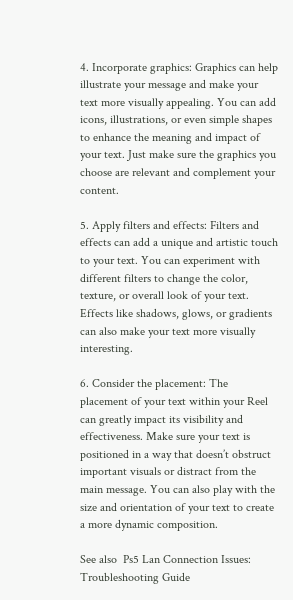4. Incorporate graphics: Graphics can help illustrate your message and make your text more visually appealing. You can add icons, illustrations, or even simple shapes to enhance the meaning and impact of your text. Just make sure the graphics you choose are relevant and complement your content.

5. Apply filters and effects: Filters and effects can add a unique and artistic touch to your text. You can experiment with different filters to change the color, texture, or overall look of your text. Effects like shadows, glows, or gradients can also make your text more visually interesting.

6. Consider the placement: The placement of your text within your Reel can greatly impact its visibility and effectiveness. Make sure your text is positioned in a way that doesn’t obstruct important visuals or distract from the main message. You can also play with the size and orientation of your text to create a more dynamic composition.

See also  Ps5 Lan Connection Issues: Troubleshooting Guide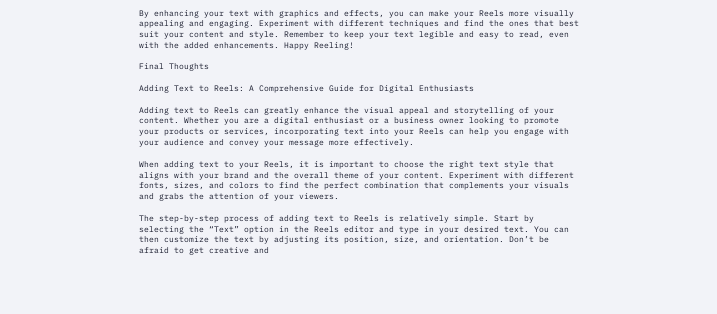By enhancing your text with graphics and effects, you can make your Reels more visually appealing and engaging. Experiment with different techniques and find the ones that best suit your content and style. Remember to keep your text legible and easy to read, even with the added enhancements. Happy Reeling!

Final Thoughts

Adding Text to Reels: A Comprehensive Guide for Digital Enthusiasts

Adding text to Reels can greatly enhance the visual appeal and storytelling of your content. Whether you are a digital enthusiast or a business owner looking to promote your products or services, incorporating text into your Reels can help you engage with your audience and convey your message more effectively.

When adding text to your Reels, it is important to choose the right text style that aligns with your brand and the overall theme of your content. Experiment with different fonts, sizes, and colors to find the perfect combination that complements your visuals and grabs the attention of your viewers.

The step-by-step process of adding text to Reels is relatively simple. Start by selecting the “Text” option in the Reels editor and type in your desired text. You can then customize the text by adjusting its position, size, and orientation. Don’t be afraid to get creative and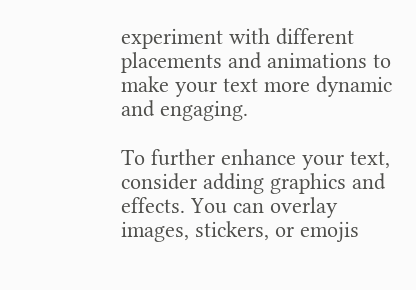experiment with different placements and animations to make your text more dynamic and engaging.

To further enhance your text, consider adding graphics and effects. You can overlay images, stickers, or emojis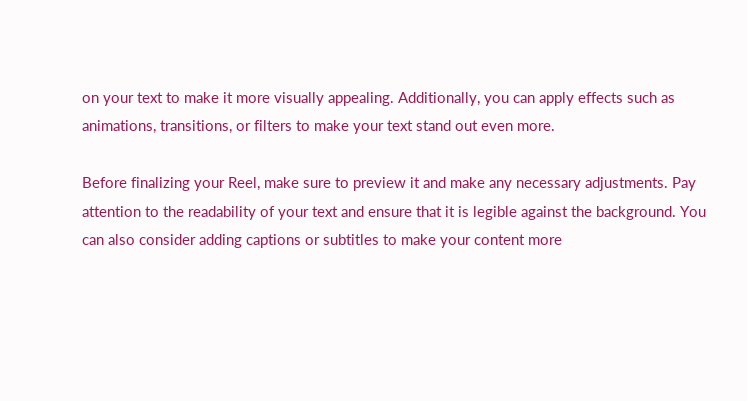on your text to make it more visually appealing. Additionally, you can apply effects such as animations, transitions, or filters to make your text stand out even more.

Before finalizing your Reel, make sure to preview it and make any necessary adjustments. Pay attention to the readability of your text and ensure that it is legible against the background. You can also consider adding captions or subtitles to make your content more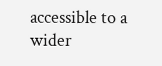accessible to a wider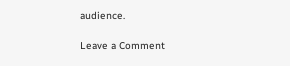audience.

Leave a Comment